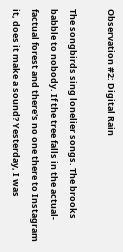Observation #2: Digital Rain

The songbirds sing lonelier songs. The brooks babble to nobody. If the tree falls in the actual-factual forest and there's no one there to Instagram it, does it make a sound? Yesterday, I was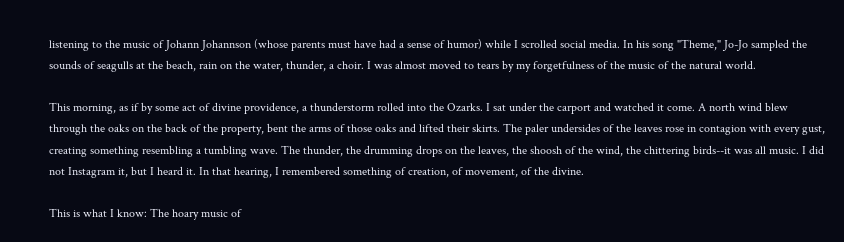listening to the music of Johann Johannson (whose parents must have had a sense of humor) while I scrolled social media. In his song "Theme," Jo-Jo sampled the sounds of seagulls at the beach, rain on the water, thunder, a choir. I was almost moved to tears by my forgetfulness of the music of the natural world.

This morning, as if by some act of divine providence, a thunderstorm rolled into the Ozarks. I sat under the carport and watched it come. A north wind blew through the oaks on the back of the property, bent the arms of those oaks and lifted their skirts. The paler undersides of the leaves rose in contagion with every gust, creating something resembling a tumbling wave. The thunder, the drumming drops on the leaves, the shoosh of the wind, the chittering birds--it was all music. I did not Instagram it, but I heard it. In that hearing, I remembered something of creation, of movement, of the divine.

This is what I know: The hoary music of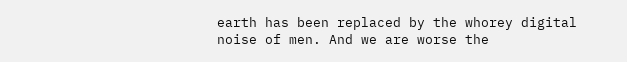earth has been replaced by the whorey digital noise of men. And we are worse the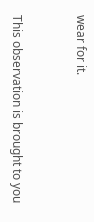wear for it.



This observation is brought to you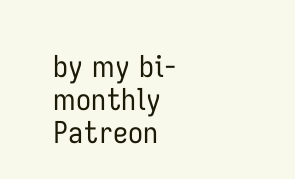by my bi-monthly Patreon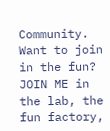Community. Want to join in the fun? JOIN ME in the lab, the fun factory,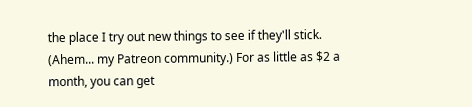the place I try out new things to see if they'll stick. (Ahem... my Patreon community.) For as little as $2 a month, you can get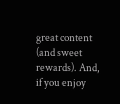great content (and sweet rewards). And, if you enjoy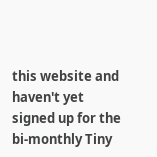this website and haven't yet signed up for the bi-monthly Tiny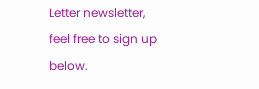Letter newsletter, feel free to sign up below.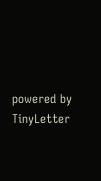powered by TinyLetter